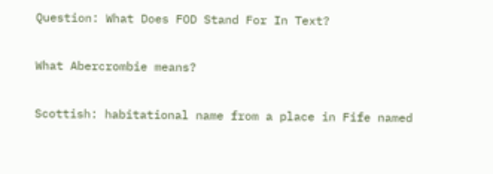Question: What Does FOD Stand For In Text?

What Abercrombie means?

Scottish: habitational name from a place in Fife named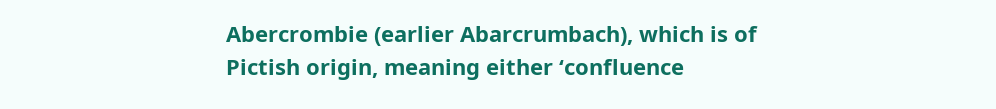Abercrombie (earlier Abarcrumbach), which is of Pictish origin, meaning either ‘confluence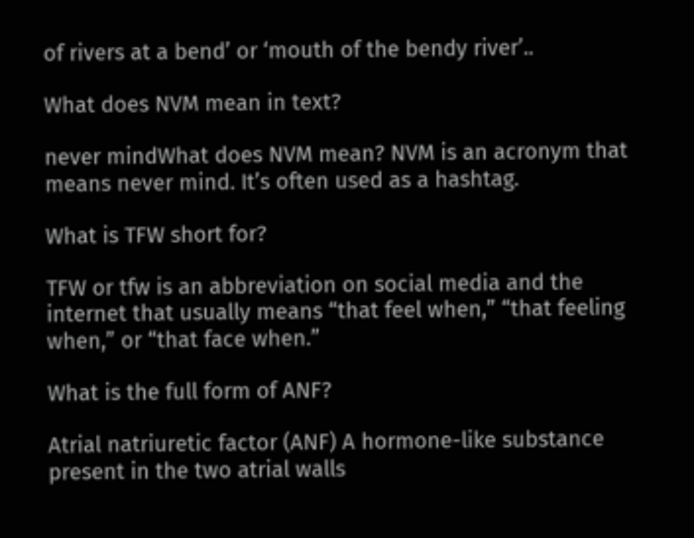of rivers at a bend’ or ‘mouth of the bendy river’..

What does NVM mean in text?

never mindWhat does NVM mean? NVM is an acronym that means never mind. It’s often used as a hashtag.

What is TFW short for?

TFW or tfw is an abbreviation on social media and the internet that usually means “that feel when,” “that feeling when,” or “that face when.”

What is the full form of ANF?

Atrial natriuretic factor (ANF) A hormone-like substance present in the two atrial walls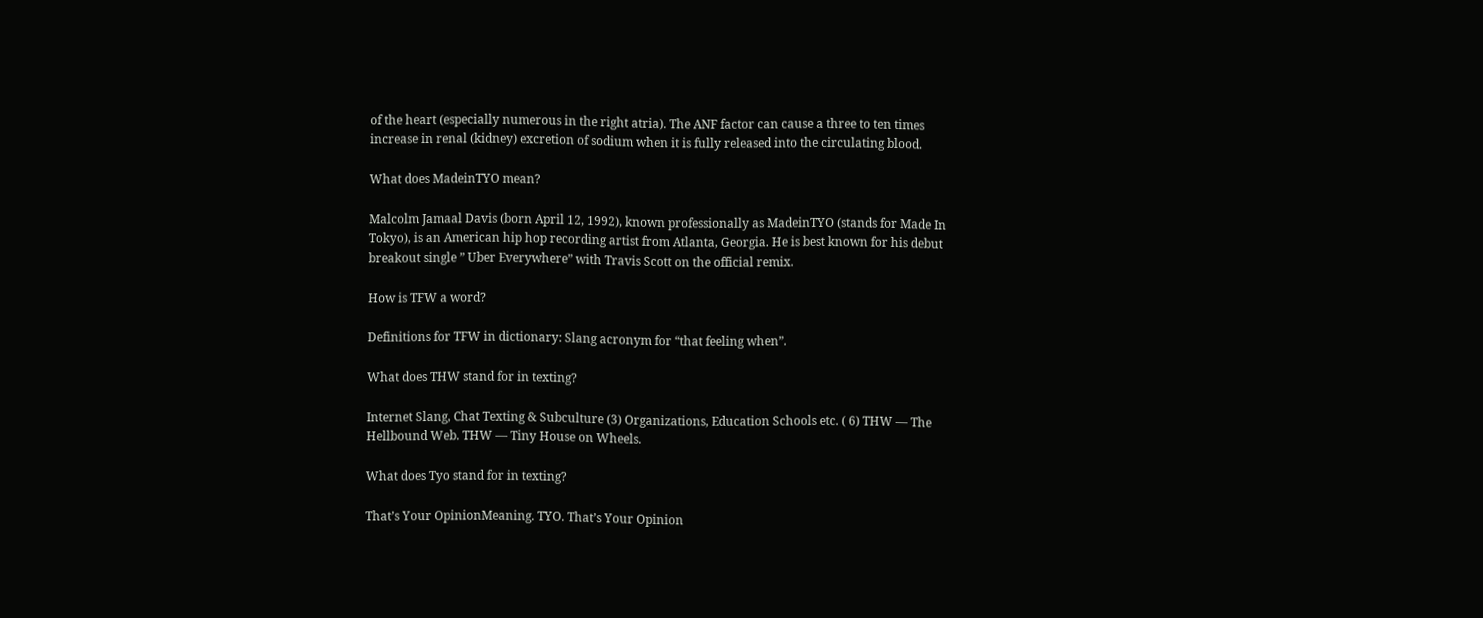of the heart (especially numerous in the right atria). The ANF factor can cause a three to ten times increase in renal (kidney) excretion of sodium when it is fully released into the circulating blood.

What does MadeinTYO mean?

Malcolm Jamaal Davis (born April 12, 1992), known professionally as MadeinTYO (stands for Made In Tokyo), is an American hip hop recording artist from Atlanta, Georgia. He is best known for his debut breakout single ” Uber Everywhere” with Travis Scott on the official remix.

How is TFW a word?

Definitions for TFW in dictionary: Slang acronym for “that feeling when”.

What does THW stand for in texting?

Internet Slang, Chat Texting & Subculture (3) Organizations, Education Schools etc. ( 6) THW — The Hellbound Web. THW — Tiny House on Wheels.

What does Tyo stand for in texting?

That’s Your OpinionMeaning. TYO. That’s Your Opinion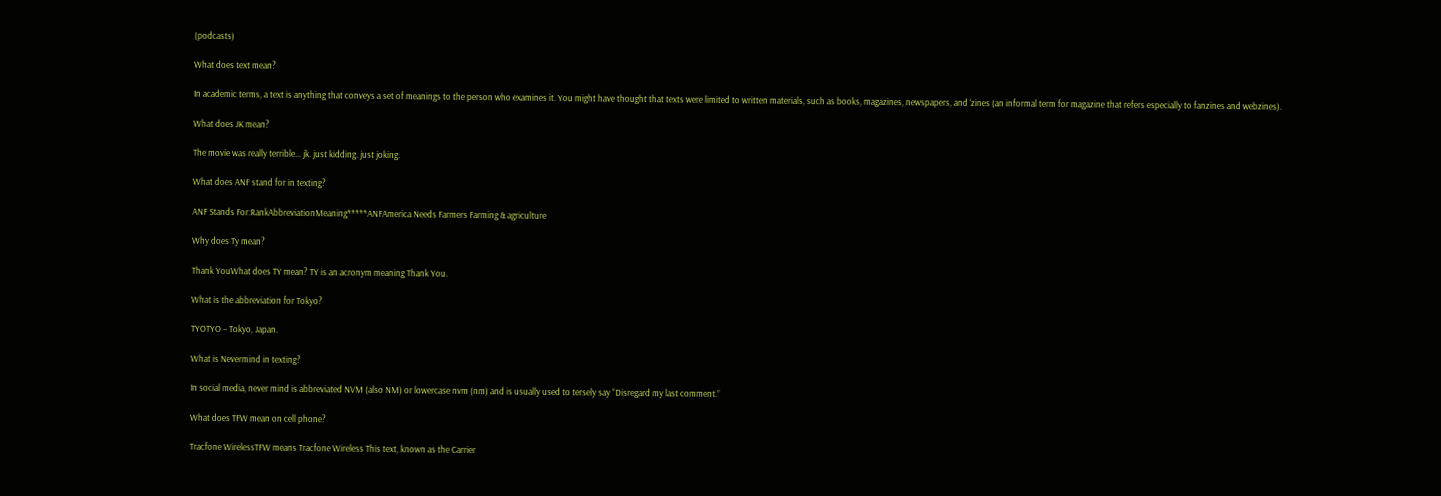(podcasts)

What does text mean?

In academic terms, a text is anything that conveys a set of meanings to the person who examines it. You might have thought that texts were limited to written materials, such as books, magazines, newspapers, and ‘zines (an informal term for magazine that refers especially to fanzines and webzines).

What does JK mean?

The movie was really terrible… jk. just kidding. just joking.

What does ANF stand for in texting?

ANF Stands For:RankAbbreviationMeaning*****ANFAmerica Needs Farmers Farming & agriculture

Why does Ty mean?

Thank YouWhat does TY mean? TY is an acronym meaning Thank You.

What is the abbreviation for Tokyo?

TYOTYO – Tokyo, Japan.

What is Nevermind in texting?

In social media, never mind is abbreviated NVM (also NM) or lowercase nvm (nm) and is usually used to tersely say “Disregard my last comment.”

What does TFW mean on cell phone?

Tracfone WirelessTFW means Tracfone Wireless This text, known as the Carrier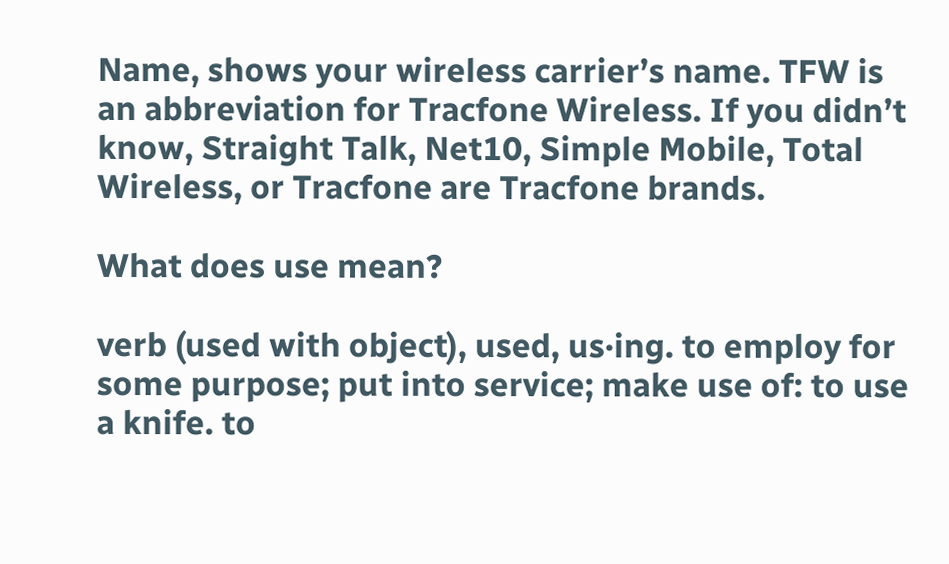Name, shows your wireless carrier’s name. TFW is an abbreviation for Tracfone Wireless. If you didn’t know, Straight Talk, Net10, Simple Mobile, Total Wireless, or Tracfone are Tracfone brands.

What does use mean?

verb (used with object), used, us·ing. to employ for some purpose; put into service; make use of: to use a knife. to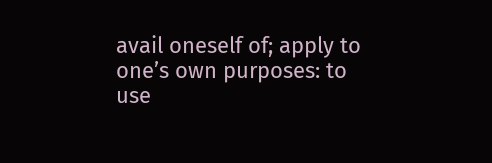avail oneself of; apply to one’s own purposes: to use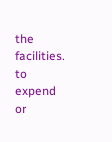the facilities. to expend or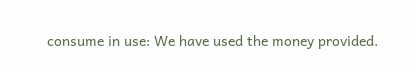consume in use: We have used the money provided.